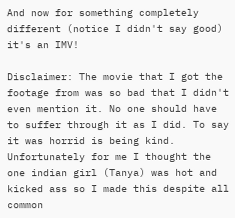And now for something completely different (notice I didn't say good) it's an IMV!

Disclaimer: The movie that I got the footage from was so bad that I didn't even mention it. No one should have to suffer through it as I did. To say it was horrid is being kind. Unfortunately for me I thought the one indian girl (Tanya) was hot and kicked ass so I made this despite all common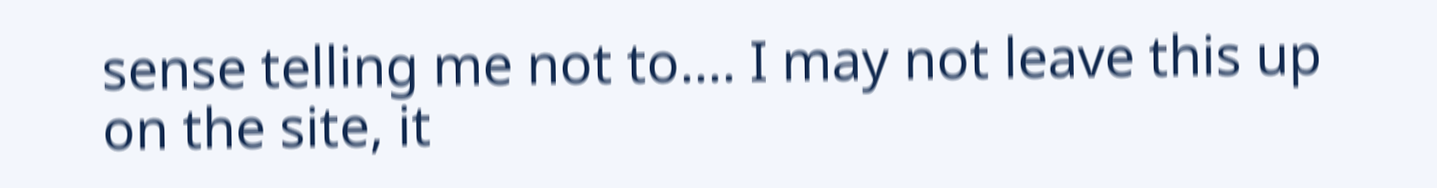sense telling me not to.... I may not leave this up on the site, it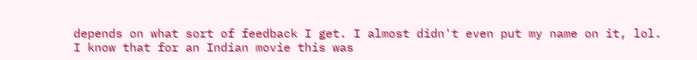depends on what sort of feedback I get. I almost didn't even put my name on it, lol.
I know that for an Indian movie this was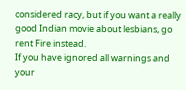considered racy, but if you want a really good Indian movie about lesbians, go rent Fire instead.
If you have ignored all warnings and your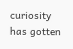curiosity has gotten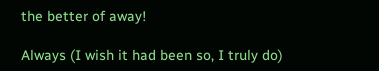the better of away!

Always (I wish it had been so, I truly do)